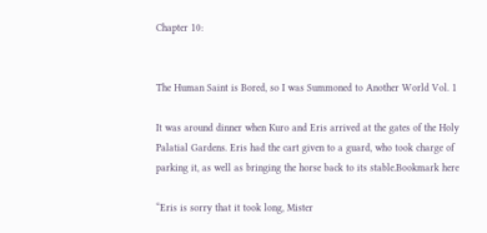Chapter 10:


The Human Saint is Bored, so I was Summoned to Another World Vol. 1

It was around dinner when Kuro and Eris arrived at the gates of the Holy Palatial Gardens. Eris had the cart given to a guard, who took charge of parking it, as well as bringing the horse back to its stable.Bookmark here

“Eris is sorry that it took long, Mister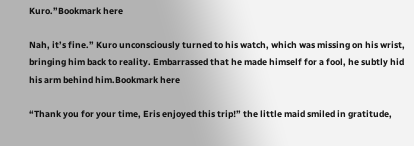Kuro.”Bookmark here

Nah, it’s fine.” Kuro unconsciously turned to his watch, which was missing on his wrist, bringing him back to reality. Embarrassed that he made himself for a fool, he subtly hid his arm behind him.Bookmark here

“Thank you for your time, Eris enjoyed this trip!” the little maid smiled in gratitude,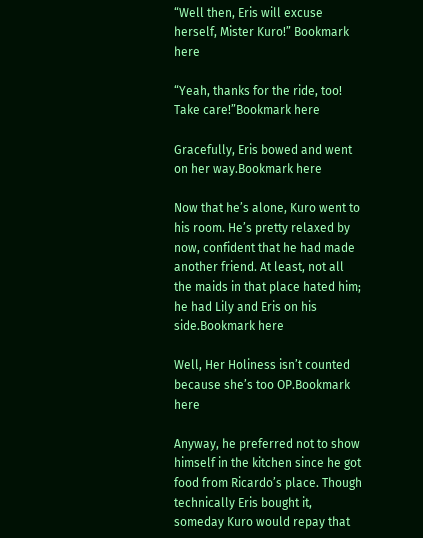“Well then, Eris will excuse herself, Mister Kuro!” Bookmark here

“Yeah, thanks for the ride, too! Take care!”Bookmark here

Gracefully, Eris bowed and went on her way.Bookmark here

Now that he’s alone, Kuro went to his room. He’s pretty relaxed by now, confident that he had made another friend. At least, not all the maids in that place hated him; he had Lily and Eris on his side.Bookmark here

Well, Her Holiness isn’t counted because she’s too OP.Bookmark here

Anyway, he preferred not to show himself in the kitchen since he got food from Ricardo’s place. Though technically Eris bought it, someday Kuro would repay that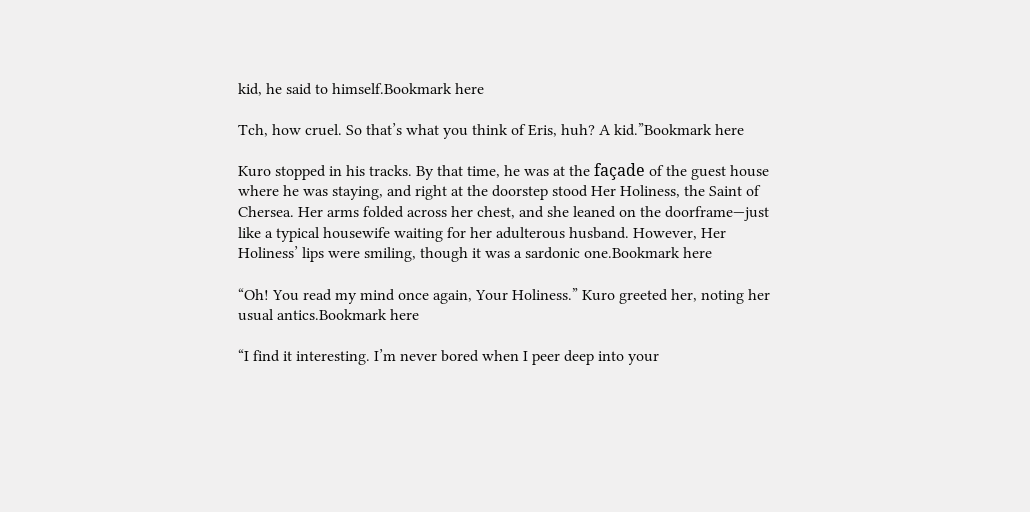kid, he said to himself.Bookmark here

Tch, how cruel. So that’s what you think of Eris, huh? A kid.”Bookmark here

Kuro stopped in his tracks. By that time, he was at the façade of the guest house where he was staying, and right at the doorstep stood Her Holiness, the Saint of Chersea. Her arms folded across her chest, and she leaned on the doorframe—just like a typical housewife waiting for her adulterous husband. However, Her Holiness’ lips were smiling, though it was a sardonic one.Bookmark here

“Oh! You read my mind once again, Your Holiness.” Kuro greeted her, noting her usual antics.Bookmark here

“I find it interesting. I’m never bored when I peer deep into your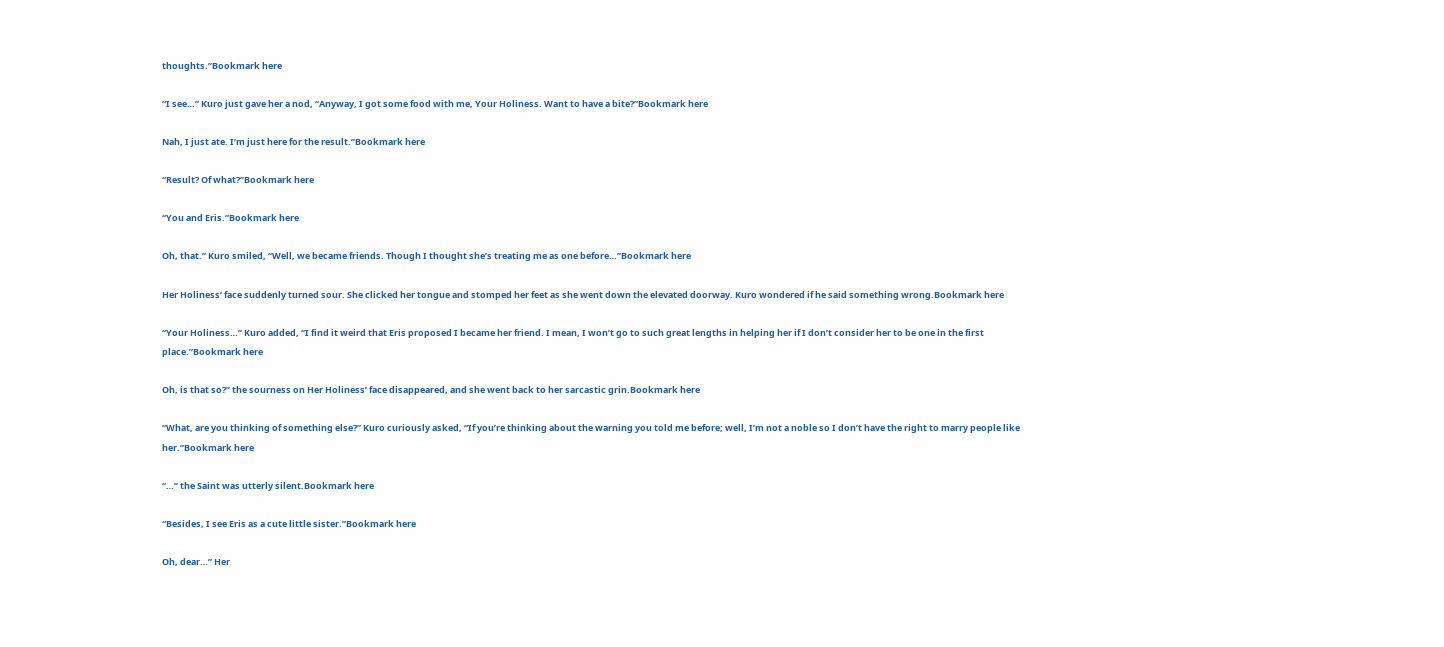thoughts.”Bookmark here

“I see…” Kuro just gave her a nod, “Anyway, I got some food with me, Your Holiness. Want to have a bite?”Bookmark here

Nah, I just ate. I’m just here for the result.”Bookmark here

“Result? Of what?”Bookmark here

“You and Eris.”Bookmark here

Oh, that.” Kuro smiled, “Well, we became friends. Though I thought she’s treating me as one before…”Bookmark here

Her Holiness’ face suddenly turned sour. She clicked her tongue and stomped her feet as she went down the elevated doorway. Kuro wondered if he said something wrong.Bookmark here

“Your Holiness…” Kuro added, “I find it weird that Eris proposed I became her friend. I mean, I won’t go to such great lengths in helping her if I don’t consider her to be one in the first place.”Bookmark here

Oh, is that so?” the sourness on Her Holiness’ face disappeared, and she went back to her sarcastic grin.Bookmark here

“What, are you thinking of something else?” Kuro curiously asked, “If you’re thinking about the warning you told me before; well, I’m not a noble so I don’t have the right to marry people like her.”Bookmark here

“…” the Saint was utterly silent.Bookmark here

“Besides, I see Eris as a cute little sister.”Bookmark here

Oh, dear…” Her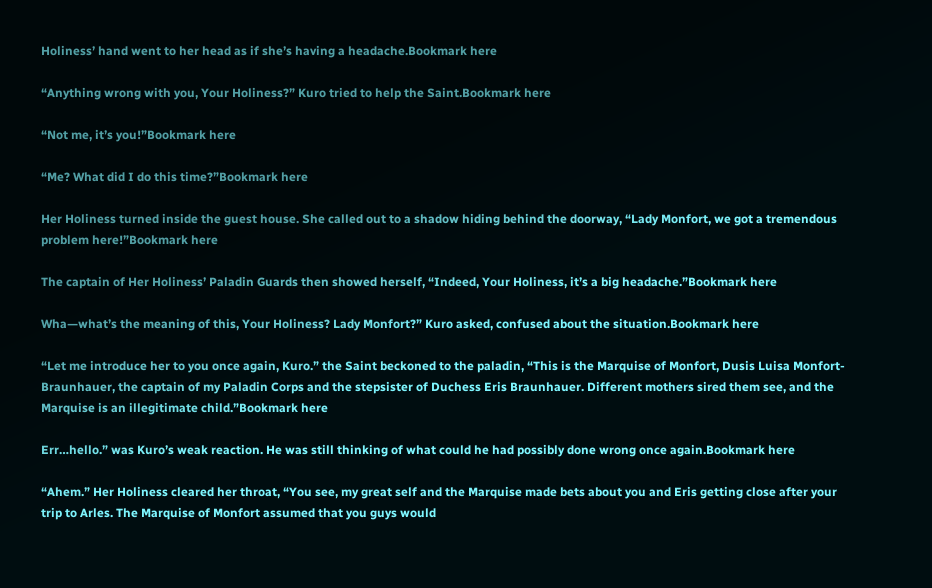Holiness’ hand went to her head as if she’s having a headache.Bookmark here

“Anything wrong with you, Your Holiness?” Kuro tried to help the Saint.Bookmark here

“Not me, it’s you!”Bookmark here

“Me? What did I do this time?”Bookmark here

Her Holiness turned inside the guest house. She called out to a shadow hiding behind the doorway, “Lady Monfort, we got a tremendous problem here!”Bookmark here

The captain of Her Holiness’ Paladin Guards then showed herself, “Indeed, Your Holiness, it’s a big headache.”Bookmark here

Wha—what’s the meaning of this, Your Holiness? Lady Monfort?” Kuro asked, confused about the situation.Bookmark here

“Let me introduce her to you once again, Kuro.” the Saint beckoned to the paladin, “This is the Marquise of Monfort, Dusis Luisa Monfort-Braunhauer, the captain of my Paladin Corps and the stepsister of Duchess Eris Braunhauer. Different mothers sired them see, and the Marquise is an illegitimate child.”Bookmark here

Err…hello.” was Kuro’s weak reaction. He was still thinking of what could he had possibly done wrong once again.Bookmark here

“Ahem.” Her Holiness cleared her throat, “You see, my great self and the Marquise made bets about you and Eris getting close after your trip to Arles. The Marquise of Monfort assumed that you guys would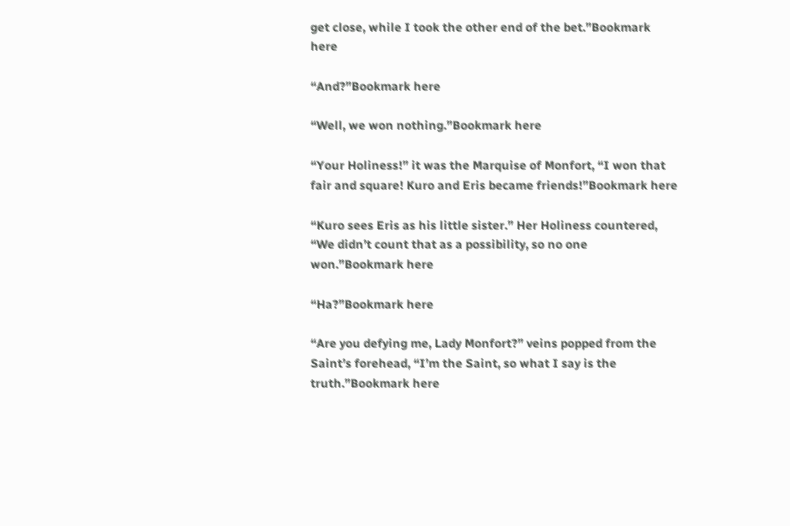get close, while I took the other end of the bet.”Bookmark here

“And?”Bookmark here

“Well, we won nothing.”Bookmark here

“Your Holiness!” it was the Marquise of Monfort, “I won that fair and square! Kuro and Eris became friends!”Bookmark here

“Kuro sees Eris as his little sister.” Her Holiness countered, “We didn’t count that as a possibility, so no one won.”Bookmark here

“Ha?”Bookmark here

“Are you defying me, Lady Monfort?” veins popped from the Saint’s forehead, “I’m the Saint, so what I say is the truth.”Bookmark here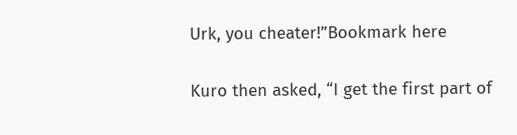Urk, you cheater!”Bookmark here

Kuro then asked, “I get the first part of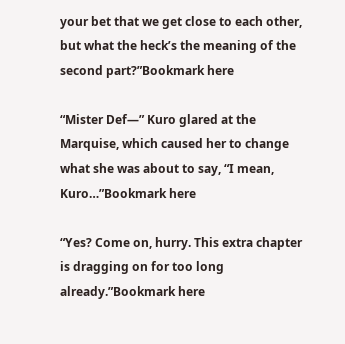your bet that we get close to each other, but what the heck’s the meaning of the second part?”Bookmark here

“Mister Def—” Kuro glared at the Marquise, which caused her to change what she was about to say, “I mean, Kuro…”Bookmark here

“Yes? Come on, hurry. This extra chapter is dragging on for too long already.”Bookmark here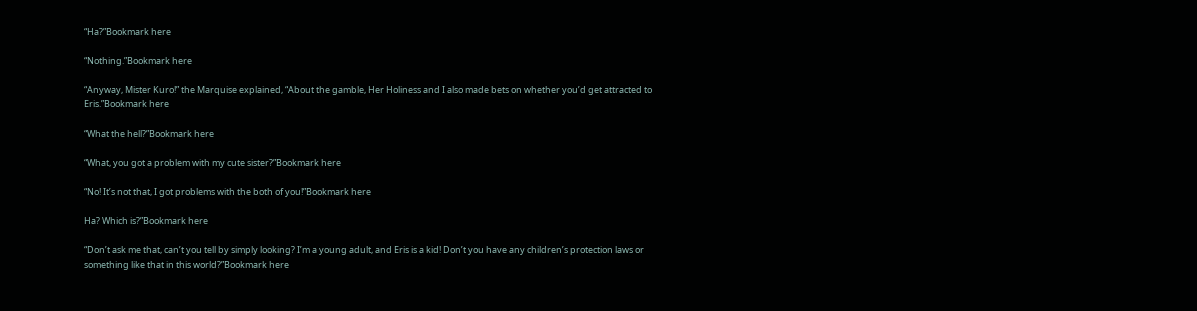“Ha?”Bookmark here

“Nothing.”Bookmark here

“Anyway, Mister Kuro!” the Marquise explained, “About the gamble, Her Holiness and I also made bets on whether you’d get attracted to Eris.”Bookmark here

“What the hell?”Bookmark here

“What, you got a problem with my cute sister?”Bookmark here

“No! It’s not that, I got problems with the both of you!”Bookmark here

Ha? Which is?”Bookmark here

“Don’t ask me that, can’t you tell by simply looking? I’m a young adult, and Eris is a kid! Don’t you have any children’s protection laws or something like that in this world?”Bookmark here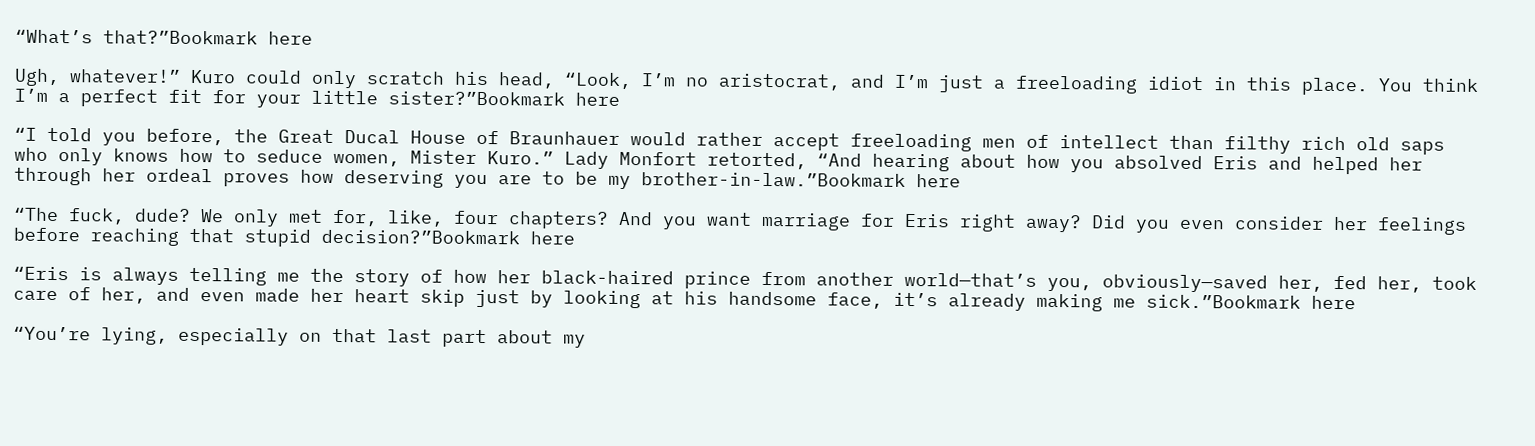“What’s that?”Bookmark here

Ugh, whatever!” Kuro could only scratch his head, “Look, I’m no aristocrat, and I’m just a freeloading idiot in this place. You think I’m a perfect fit for your little sister?”Bookmark here

“I told you before, the Great Ducal House of Braunhauer would rather accept freeloading men of intellect than filthy rich old saps who only knows how to seduce women, Mister Kuro.” Lady Monfort retorted, “And hearing about how you absolved Eris and helped her through her ordeal proves how deserving you are to be my brother-in-law.”Bookmark here

“The fuck, dude? We only met for, like, four chapters? And you want marriage for Eris right away? Did you even consider her feelings before reaching that stupid decision?”Bookmark here

“Eris is always telling me the story of how her black-haired prince from another world—that’s you, obviously—saved her, fed her, took care of her, and even made her heart skip just by looking at his handsome face, it’s already making me sick.”Bookmark here

“You’re lying, especially on that last part about my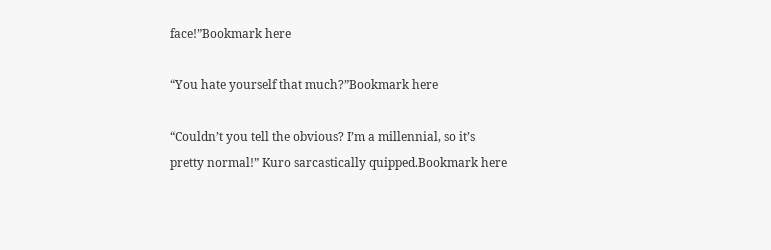face!”Bookmark here

“You hate yourself that much?”Bookmark here

“Couldn’t you tell the obvious? I’m a millennial, so it’s pretty normal!” Kuro sarcastically quipped.Bookmark here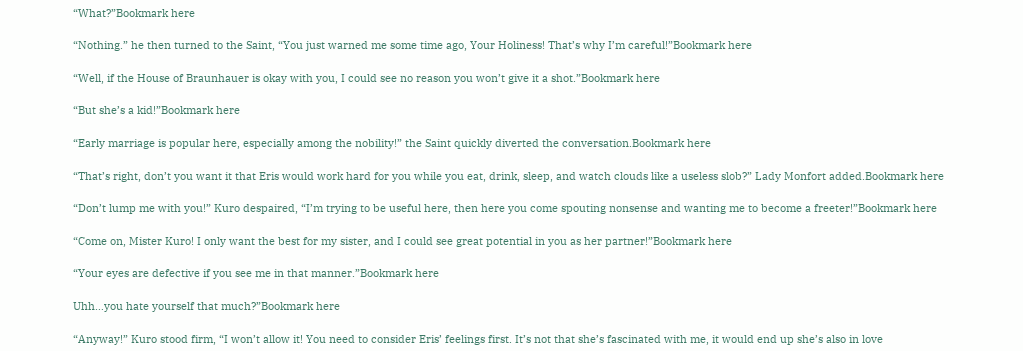“What?”Bookmark here

“Nothing.” he then turned to the Saint, “You just warned me some time ago, Your Holiness! That’s why I’m careful!”Bookmark here

“Well, if the House of Braunhauer is okay with you, I could see no reason you won’t give it a shot.”Bookmark here

“But she’s a kid!”Bookmark here

“Early marriage is popular here, especially among the nobility!” the Saint quickly diverted the conversation.Bookmark here

“That’s right, don’t you want it that Eris would work hard for you while you eat, drink, sleep, and watch clouds like a useless slob?” Lady Monfort added.Bookmark here

“Don’t lump me with you!” Kuro despaired, “I’m trying to be useful here, then here you come spouting nonsense and wanting me to become a freeter!”Bookmark here

“Come on, Mister Kuro! I only want the best for my sister, and I could see great potential in you as her partner!”Bookmark here

“Your eyes are defective if you see me in that manner.”Bookmark here

Uhh…you hate yourself that much?”Bookmark here

“Anyway!” Kuro stood firm, “I won’t allow it! You need to consider Eris’ feelings first. It’s not that she’s fascinated with me, it would end up she’s also in love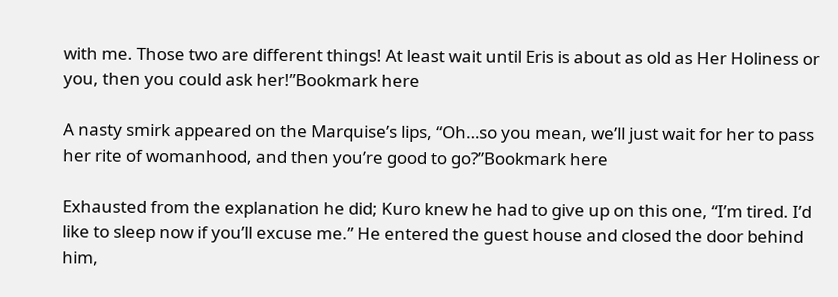with me. Those two are different things! At least wait until Eris is about as old as Her Holiness or you, then you could ask her!”Bookmark here

A nasty smirk appeared on the Marquise’s lips, “Oh…so you mean, we’ll just wait for her to pass her rite of womanhood, and then you’re good to go?”Bookmark here

Exhausted from the explanation he did; Kuro knew he had to give up on this one, “I’m tired. I’d like to sleep now if you’ll excuse me.” He entered the guest house and closed the door behind him,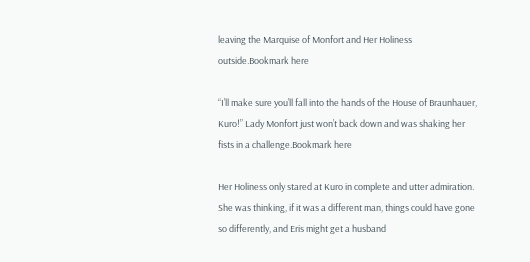leaving the Marquise of Monfort and Her Holiness outside.Bookmark here

“I’ll make sure you’ll fall into the hands of the House of Braunhauer, Kuro!” Lady Monfort just won’t back down and was shaking her fists in a challenge.Bookmark here

Her Holiness only stared at Kuro in complete and utter admiration. She was thinking, if it was a different man, things could have gone so differently, and Eris might get a husband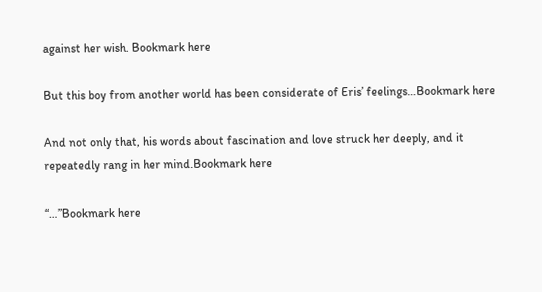against her wish. Bookmark here

But this boy from another world has been considerate of Eris’ feelings…Bookmark here

And not only that, his words about fascination and love struck her deeply, and it repeatedly rang in her mind.Bookmark here

“…”Bookmark here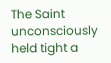The Saint unconsciously held tight a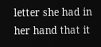letter she had in her hand that it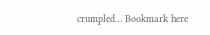crumpled… Bookmark here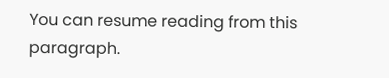You can resume reading from this paragraph.